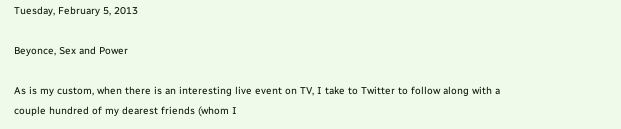Tuesday, February 5, 2013

Beyonce, Sex and Power

As is my custom, when there is an interesting live event on TV, I take to Twitter to follow along with a couple hundred of my dearest friends (whom I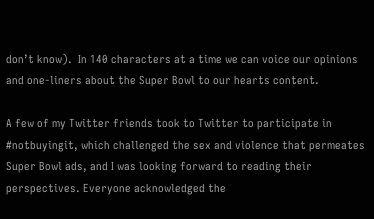don’t know).  In 140 characters at a time we can voice our opinions and one-liners about the Super Bowl to our hearts content.

A few of my Twitter friends took to Twitter to participate in #notbuyingit, which challenged the sex and violence that permeates Super Bowl ads, and I was looking forward to reading their perspectives. Everyone acknowledged the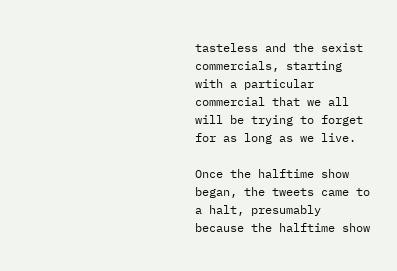tasteless and the sexist commercials, starting with a particular commercial that we all will be trying to forget for as long as we live.

Once the halftime show began, the tweets came to a halt, presumably because the halftime show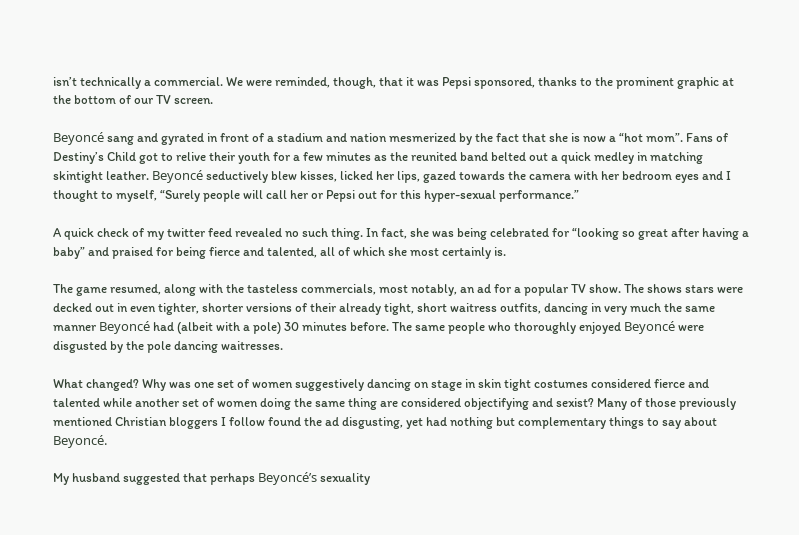isn’t technically a commercial. We were reminded, though, that it was Pepsi sponsored, thanks to the prominent graphic at the bottom of our TV screen.

Beyoncé sang and gyrated in front of a stadium and nation mesmerized by the fact that she is now a “hot mom”. Fans of Destiny’s Child got to relive their youth for a few minutes as the reunited band belted out a quick medley in matching skintight leather. Beyoncé seductively blew kisses, licked her lips, gazed towards the camera with her bedroom eyes and I thought to myself, “Surely people will call her or Pepsi out for this hyper-sexual performance.”

A quick check of my twitter feed revealed no such thing. In fact, she was being celebrated for “looking so great after having a baby” and praised for being fierce and talented, all of which she most certainly is.

The game resumed, along with the tasteless commercials, most notably, an ad for a popular TV show. The shows stars were decked out in even tighter, shorter versions of their already tight, short waitress outfits, dancing in very much the same manner Beyoncé had (albeit with a pole) 30 minutes before. The same people who thoroughly enjoyed Beyoncé were disgusted by the pole dancing waitresses.

What changed? Why was one set of women suggestively dancing on stage in skin tight costumes considered fierce and talented while another set of women doing the same thing are considered objectifying and sexist? Many of those previously mentioned Christian bloggers I follow found the ad disgusting, yet had nothing but complementary things to say about Beyoncé.

My husband suggested that perhaps Beyoncé’s sexuality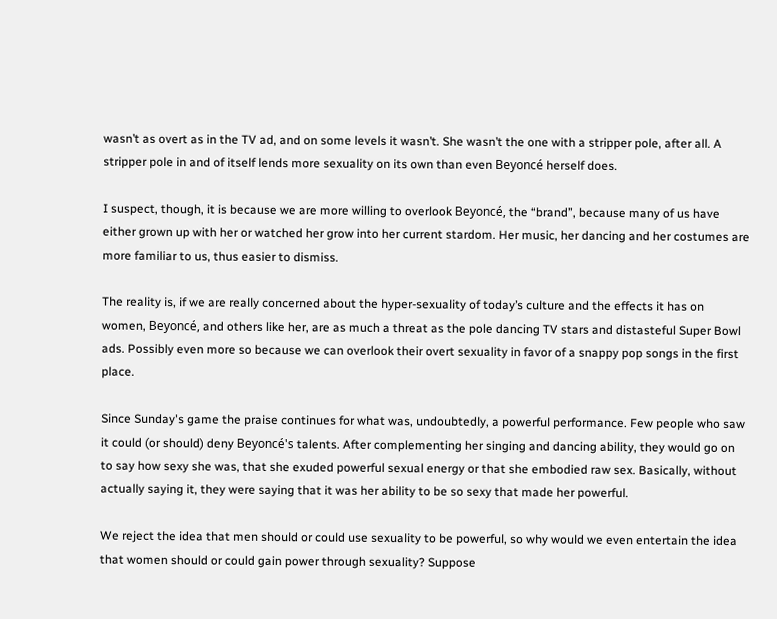wasn’t as overt as in the TV ad, and on some levels it wasn’t. She wasn’t the one with a stripper pole, after all. A stripper pole in and of itself lends more sexuality on its own than even Beyoncé herself does.

I suspect, though, it is because we are more willing to overlook Beyoncé, the “brand”, because many of us have either grown up with her or watched her grow into her current stardom. Her music, her dancing and her costumes are more familiar to us, thus easier to dismiss.

The reality is, if we are really concerned about the hyper-sexuality of today’s culture and the effects it has on women, Beyoncé, and others like her, are as much a threat as the pole dancing TV stars and distasteful Super Bowl ads. Possibly even more so because we can overlook their overt sexuality in favor of a snappy pop songs in the first place.

Since Sunday's game the praise continues for what was, undoubtedly, a powerful performance. Few people who saw it could (or should) deny Beyoncé's talents. After complementing her singing and dancing ability, they would go on to say how sexy she was, that she exuded powerful sexual energy or that she embodied raw sex. Basically, without actually saying it, they were saying that it was her ability to be so sexy that made her powerful.

We reject the idea that men should or could use sexuality to be powerful, so why would we even entertain the idea that women should or could gain power through sexuality? Suppose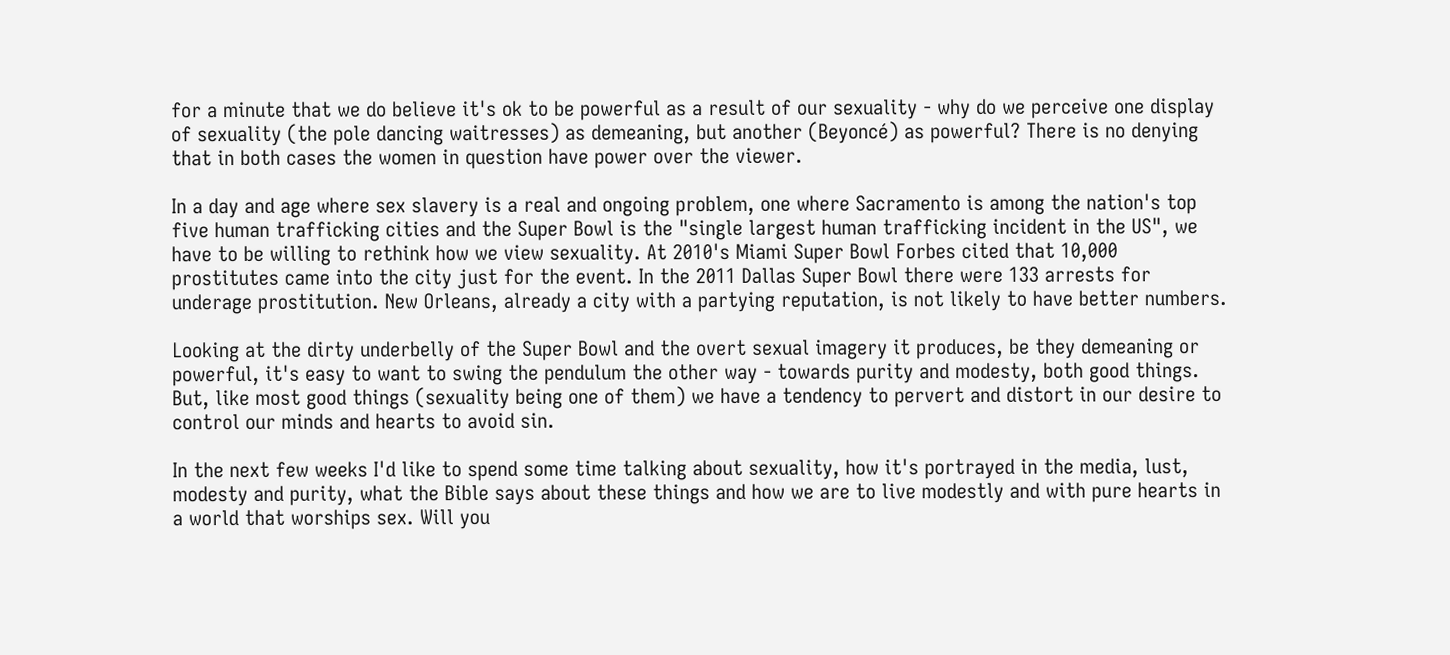for a minute that we do believe it's ok to be powerful as a result of our sexuality - why do we perceive one display of sexuality (the pole dancing waitresses) as demeaning, but another (Beyoncé) as powerful? There is no denying that in both cases the women in question have power over the viewer.

In a day and age where sex slavery is a real and ongoing problem, one where Sacramento is among the nation's top five human trafficking cities and the Super Bowl is the "single largest human trafficking incident in the US", we have to be willing to rethink how we view sexuality. At 2010's Miami Super Bowl Forbes cited that 10,000 prostitutes came into the city just for the event. In the 2011 Dallas Super Bowl there were 133 arrests for underage prostitution. New Orleans, already a city with a partying reputation, is not likely to have better numbers.

Looking at the dirty underbelly of the Super Bowl and the overt sexual imagery it produces, be they demeaning or powerful, it's easy to want to swing the pendulum the other way - towards purity and modesty, both good things. But, like most good things (sexuality being one of them) we have a tendency to pervert and distort in our desire to control our minds and hearts to avoid sin.

In the next few weeks I'd like to spend some time talking about sexuality, how it's portrayed in the media, lust, modesty and purity, what the Bible says about these things and how we are to live modestly and with pure hearts in a world that worships sex. Will you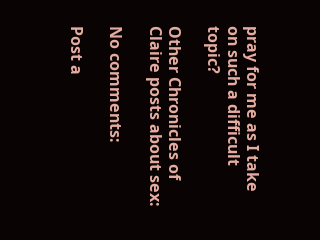pray for me as I take on such a difficult topic?

Other Chronicles of Claire posts about sex:

No comments:

Post a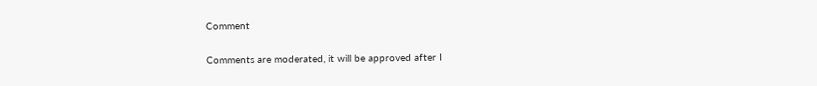Comment

Comments are moderated, it will be approved after I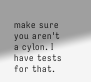make sure you aren't a cylon. I have tests for that.